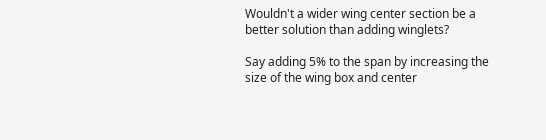Wouldn't a wider wing center section be a better solution than adding winglets?

Say adding 5% to the span by increasing the size of the wing box and center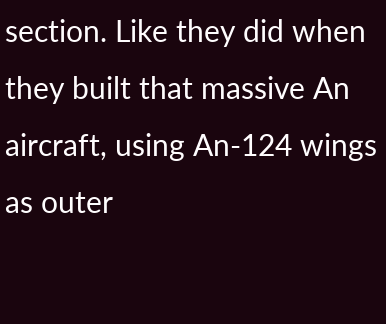section. Like they did when they built that massive An aircraft, using An-124 wings as outer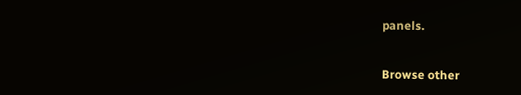panels.


Browse other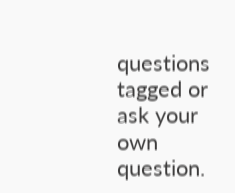questions tagged or ask your own question.